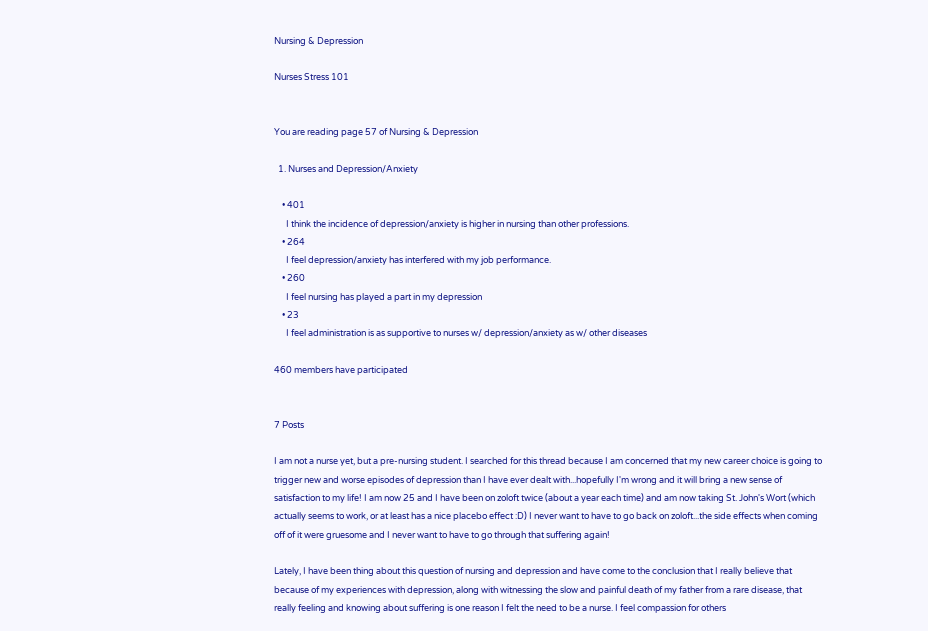Nursing & Depression

Nurses Stress 101


You are reading page 57 of Nursing & Depression

  1. Nurses and Depression/Anxiety

    • 401
      I think the incidence of depression/anxiety is higher in nursing than other professions.
    • 264
      I feel depression/anxiety has interfered with my job performance.
    • 260
      I feel nursing has played a part in my depression
    • 23
      I feel administration is as supportive to nurses w/ depression/anxiety as w/ other diseases

460 members have participated


7 Posts

I am not a nurse yet, but a pre-nursing student. I searched for this thread because I am concerned that my new career choice is going to trigger new and worse episodes of depression than I have ever dealt with...hopefully I'm wrong and it will bring a new sense of satisfaction to my life! I am now 25 and I have been on zoloft twice (about a year each time) and am now taking St. John's Wort (which actually seems to work, or at least has a nice placebo effect :D) I never want to have to go back on zoloft...the side effects when coming off of it were gruesome and I never want to have to go through that suffering again!

Lately, I have been thing about this question of nursing and depression and have come to the conclusion that I really believe that because of my experiences with depression, along with witnessing the slow and painful death of my father from a rare disease, that really feeling and knowing about suffering is one reason I felt the need to be a nurse. I feel compassion for others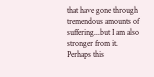that have gone through tremendous amounts of suffering...but I am also stronger from it. Perhaps this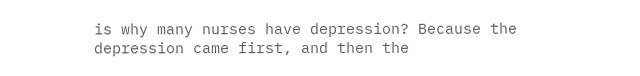is why many nurses have depression? Because the depression came first, and then the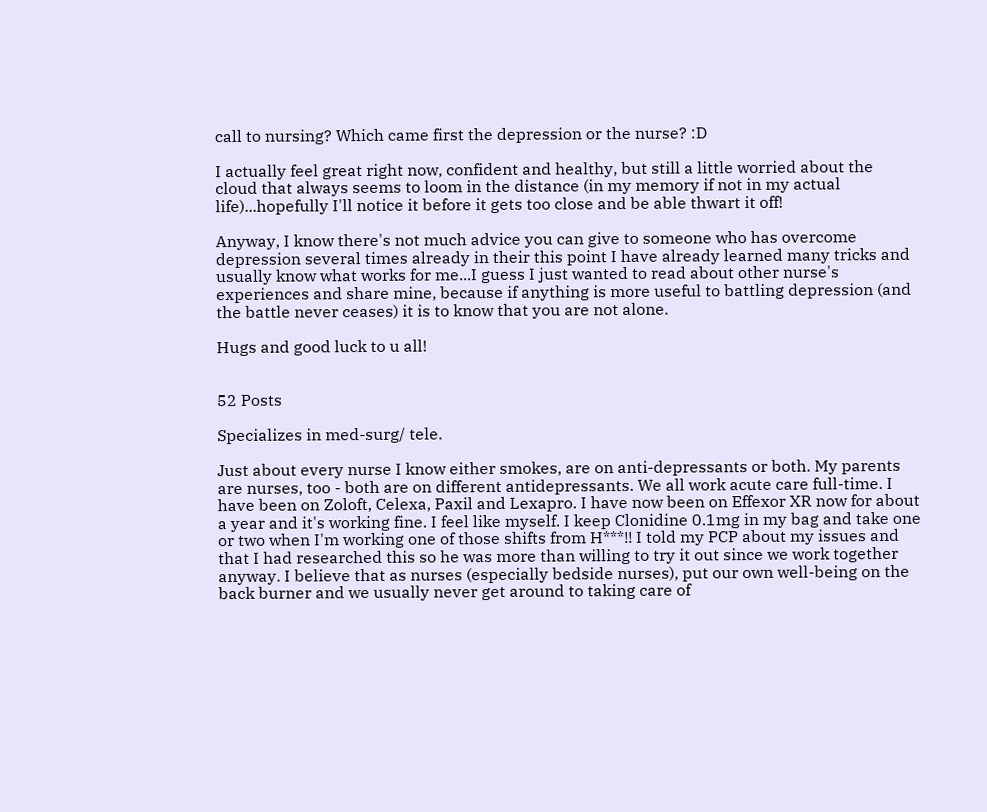call to nursing? Which came first the depression or the nurse? :D

I actually feel great right now, confident and healthy, but still a little worried about the cloud that always seems to loom in the distance (in my memory if not in my actual life)...hopefully I'll notice it before it gets too close and be able thwart it off!

Anyway, I know there's not much advice you can give to someone who has overcome depression several times already in their this point I have already learned many tricks and usually know what works for me...I guess I just wanted to read about other nurse's experiences and share mine, because if anything is more useful to battling depression (and the battle never ceases) it is to know that you are not alone.

Hugs and good luck to u all!


52 Posts

Specializes in med-surg/ tele.

Just about every nurse I know either smokes, are on anti-depressants or both. My parents are nurses, too - both are on different antidepressants. We all work acute care full-time. I have been on Zoloft, Celexa, Paxil and Lexapro. I have now been on Effexor XR now for about a year and it's working fine. I feel like myself. I keep Clonidine 0.1mg in my bag and take one or two when I'm working one of those shifts from H***!! I told my PCP about my issues and that I had researched this so he was more than willing to try it out since we work together anyway. I believe that as nurses (especially bedside nurses), put our own well-being on the back burner and we usually never get around to taking care of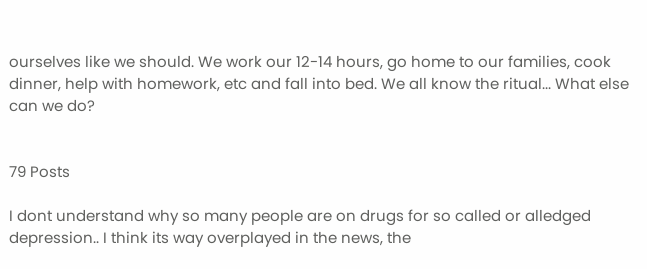ourselves like we should. We work our 12-14 hours, go home to our families, cook dinner, help with homework, etc and fall into bed. We all know the ritual... What else can we do?


79 Posts

I dont understand why so many people are on drugs for so called or alledged depression.. I think its way overplayed in the news, the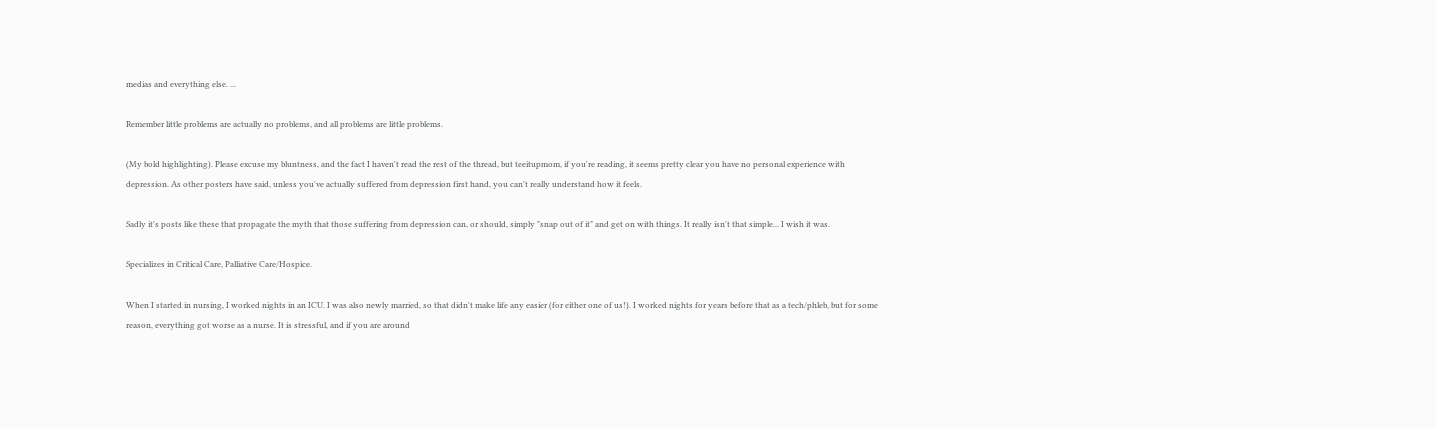medias and everything else. ...

Remember little problems are actually no problems, and all problems are little problems.

(My bold highlighting). Please excuse my bluntness, and the fact I haven't read the rest of the thread, but teeitupmom, if you're reading, it seems pretty clear you have no personal experience with depression. As other posters have said, unless you've actually suffered from depression first hand, you can't really understand how it feels.

Sadly it's posts like these that propagate the myth that those suffering from depression can, or should, simply "snap out of it" and get on with things. It really isn't that simple... I wish it was.

Specializes in Critical Care, Palliative Care/Hospice.

When I started in nursing, I worked nights in an ICU. I was also newly married, so that didn't make life any easier (for either one of us!). I worked nights for years before that as a tech/phleb, but for some reason, everything got worse as a nurse. It is stressful, and if you are around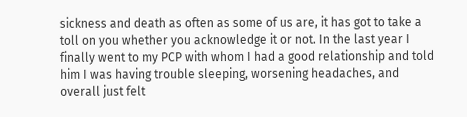sickness and death as often as some of us are, it has got to take a toll on you whether you acknowledge it or not. In the last year I finally went to my PCP with whom I had a good relationship and told him I was having trouble sleeping, worsening headaches, and overall just felt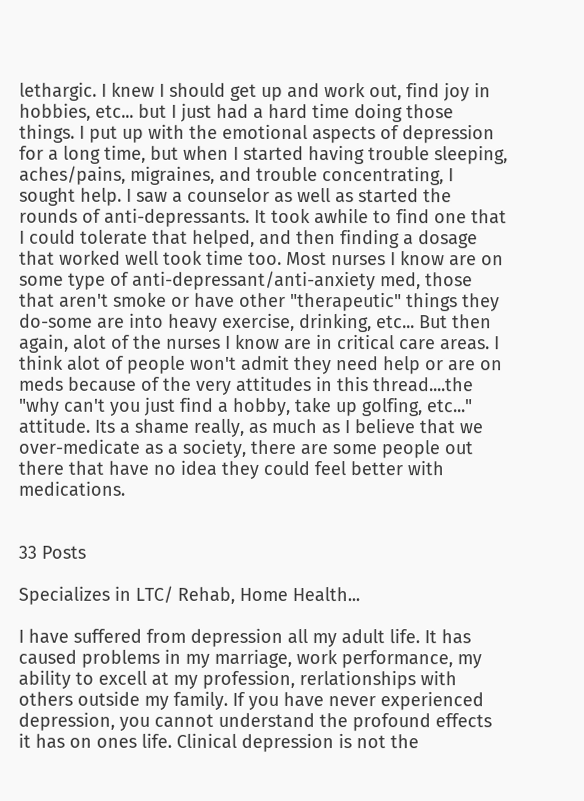lethargic. I knew I should get up and work out, find joy in hobbies, etc... but I just had a hard time doing those things. I put up with the emotional aspects of depression for a long time, but when I started having trouble sleeping, aches/pains, migraines, and trouble concentrating, I sought help. I saw a counselor as well as started the rounds of anti-depressants. It took awhile to find one that I could tolerate that helped, and then finding a dosage that worked well took time too. Most nurses I know are on some type of anti-depressant/anti-anxiety med, those that aren't smoke or have other "therapeutic" things they do-some are into heavy exercise, drinking, etc... But then again, alot of the nurses I know are in critical care areas. I think alot of people won't admit they need help or are on meds because of the very attitudes in this thread....the "why can't you just find a hobby, take up golfing, etc..." attitude. Its a shame really, as much as I believe that we over-medicate as a society, there are some people out there that have no idea they could feel better with medications.


33 Posts

Specializes in LTC/ Rehab, Home Health...

I have suffered from depression all my adult life. It has caused problems in my marriage, work performance, my ability to excell at my profession, rerlationships with others outside my family. If you have never experienced depression, you cannot understand the profound effects it has on ones life. Clinical depression is not the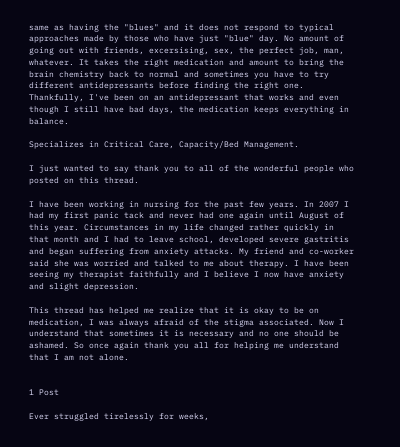same as having the "blues" and it does not respond to typical approaches made by those who have just "blue" day. No amount of going out with friends, excersising, sex, the perfect job, man, whatever. It takes the right medication and amount to bring the brain chemistry back to normal and sometimes you have to try different antidepressants before finding the right one. Thankfully, I've been on an antidepressant that works and even though I still have bad days, the medication keeps everything in balance.

Specializes in Critical Care, Capacity/Bed Management.

I just wanted to say thank you to all of the wonderful people who posted on this thread.

I have been working in nursing for the past few years. In 2007 I had my first panic tack and never had one again until August of this year. Circumstances in my life changed rather quickly in that month and I had to leave school, developed severe gastritis and began suffering from anxiety attacks. My friend and co-worker said she was worried and talked to me about therapy. I have been seeing my therapist faithfully and I believe I now have anxiety and slight depression.

This thread has helped me realize that it is okay to be on medication, I was always afraid of the stigma associated. Now I understand that sometimes it is necessary and no one should be ashamed. So once again thank you all for helping me understand that I am not alone.


1 Post

Ever struggled tirelessly for weeks,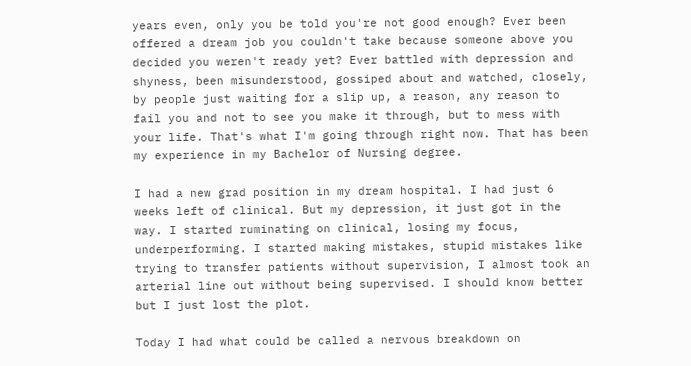years even, only you be told you're not good enough? Ever been offered a dream job you couldn't take because someone above you decided you weren't ready yet? Ever battled with depression and shyness, been misunderstood, gossiped about and watched, closely, by people just waiting for a slip up, a reason, any reason to fail you and not to see you make it through, but to mess with your life. That's what I'm going through right now. That has been my experience in my Bachelor of Nursing degree.

I had a new grad position in my dream hospital. I had just 6 weeks left of clinical. But my depression, it just got in the way. I started ruminating on clinical, losing my focus, underperforming. I started making mistakes, stupid mistakes like trying to transfer patients without supervision, I almost took an arterial line out without being supervised. I should know better but I just lost the plot.

Today I had what could be called a nervous breakdown on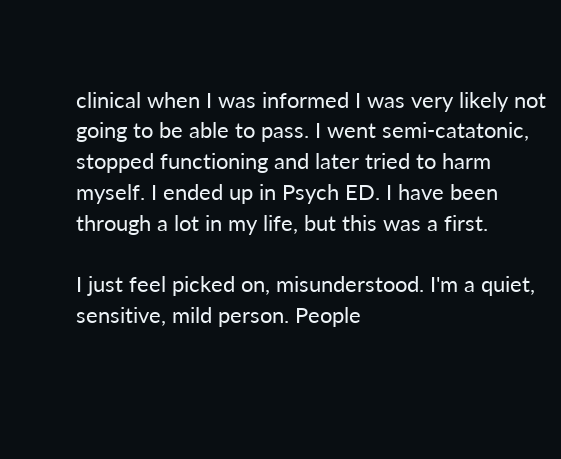clinical when I was informed I was very likely not going to be able to pass. I went semi-catatonic, stopped functioning and later tried to harm myself. I ended up in Psych ED. I have been through a lot in my life, but this was a first.

I just feel picked on, misunderstood. I'm a quiet, sensitive, mild person. People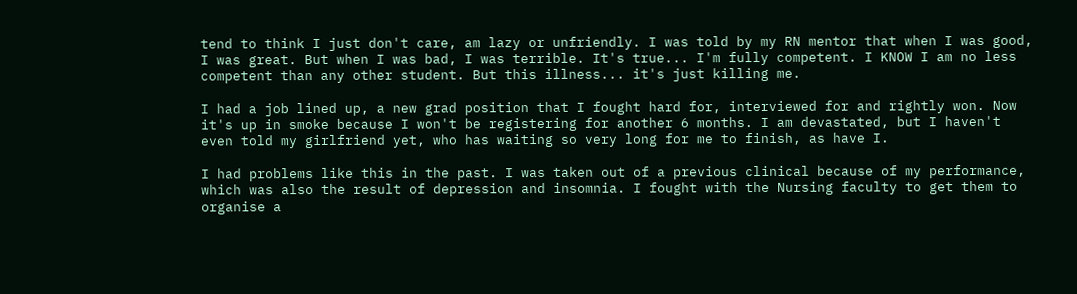tend to think I just don't care, am lazy or unfriendly. I was told by my RN mentor that when I was good, I was great. But when I was bad, I was terrible. It's true... I'm fully competent. I KNOW I am no less competent than any other student. But this illness... it's just killing me.

I had a job lined up, a new grad position that I fought hard for, interviewed for and rightly won. Now it's up in smoke because I won't be registering for another 6 months. I am devastated, but I haven't even told my girlfriend yet, who has waiting so very long for me to finish, as have I.

I had problems like this in the past. I was taken out of a previous clinical because of my performance, which was also the result of depression and insomnia. I fought with the Nursing faculty to get them to organise a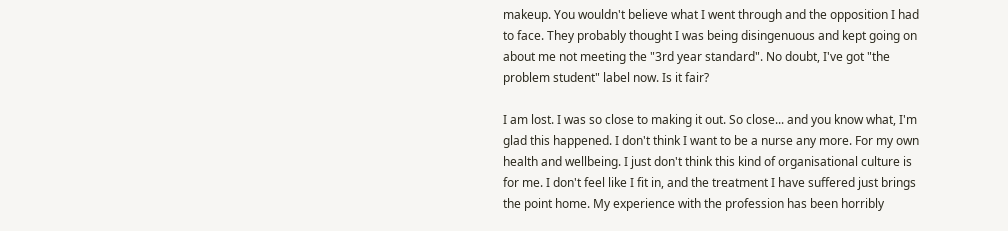makeup. You wouldn't believe what I went through and the opposition I had to face. They probably thought I was being disingenuous and kept going on about me not meeting the "3rd year standard". No doubt, I've got "the problem student" label now. Is it fair?

I am lost. I was so close to making it out. So close... and you know what, I'm glad this happened. I don't think I want to be a nurse any more. For my own health and wellbeing. I just don't think this kind of organisational culture is for me. I don't feel like I fit in, and the treatment I have suffered just brings the point home. My experience with the profession has been horribly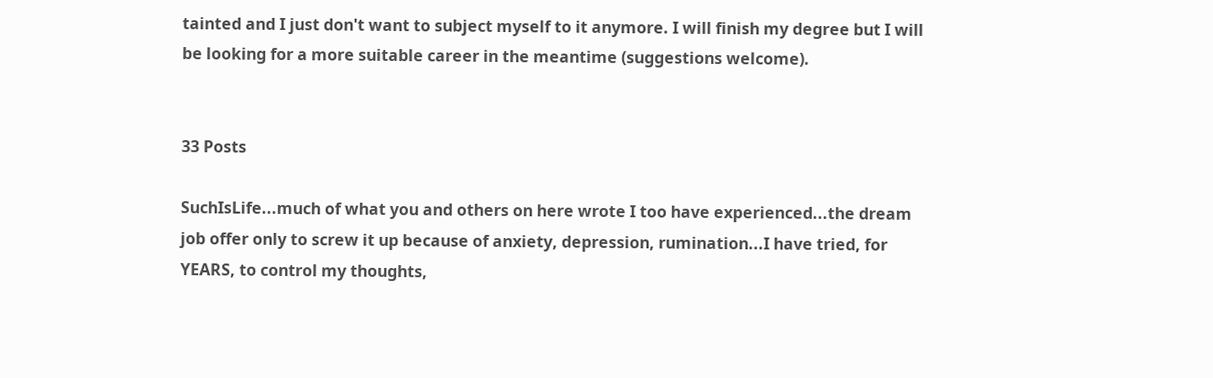tainted and I just don't want to subject myself to it anymore. I will finish my degree but I will be looking for a more suitable career in the meantime (suggestions welcome).


33 Posts

SuchIsLife...much of what you and others on here wrote I too have experienced...the dream job offer only to screw it up because of anxiety, depression, rumination...I have tried, for YEARS, to control my thoughts,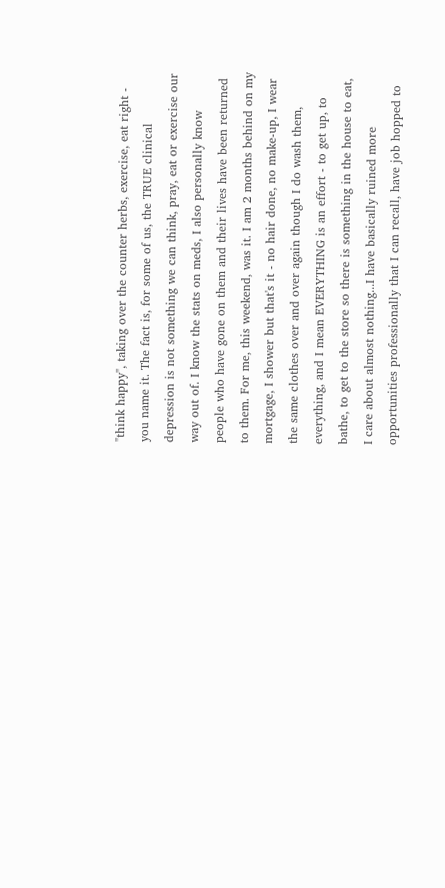"think happy", taking over the counter herbs, exercise, eat right - you name it. The fact is, for some of us, the TRUE clinical depression is not something we can think, pray, eat or exercise our way out of. I know the stats on meds, I also personally know people who have gone on them and their lives have been returned to them. For me, this weekend, was it. I am 2 months behind on my mortgage, I shower but that's it - no hair done, no make-up, I wear the same clothes over and over again though I do wash them, everything, and I mean EVERYTHING is an effort - to get up, to bathe, to get to the store so there is something in the house to eat, I care about almost nothing...I have basically ruined more opportunities professionally that I can recall, have job hopped to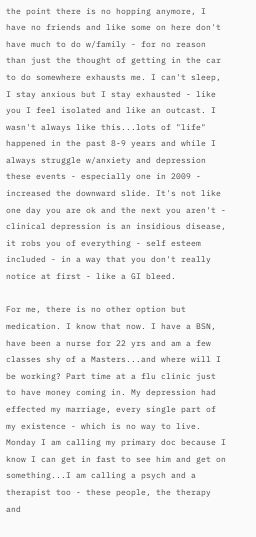the point there is no hopping anymore, I have no friends and like some on here don't have much to do w/family - for no reason than just the thought of getting in the car to do somewhere exhausts me. I can't sleep, I stay anxious but I stay exhausted - like you I feel isolated and like an outcast. I wasn't always like this...lots of "life" happened in the past 8-9 years and while I always struggle w/anxiety and depression these events - especially one in 2009 - increased the downward slide. It's not like one day you are ok and the next you aren't - clinical depression is an insidious disease, it robs you of everything - self esteem included - in a way that you don't really notice at first - like a GI bleed.

For me, there is no other option but medication. I know that now. I have a BSN, have been a nurse for 22 yrs and am a few classes shy of a Masters...and where will I be working? Part time at a flu clinic just to have money coming in. My depression had effected my marriage, every single part of my existence - which is no way to live. Monday I am calling my primary doc because I know I can get in fast to see him and get on something...I am calling a psych and a therapist too - these people, the therapy and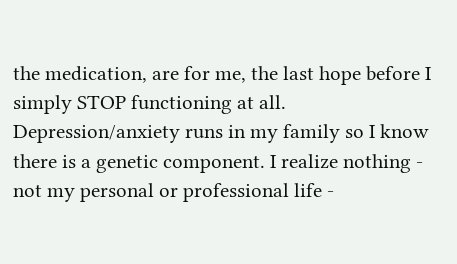the medication, are for me, the last hope before I simply STOP functioning at all. Depression/anxiety runs in my family so I know there is a genetic component. I realize nothing - not my personal or professional life -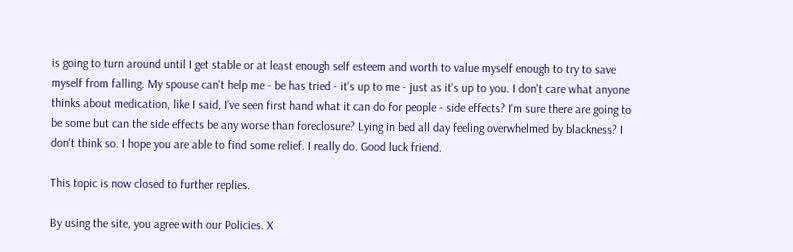is going to turn around until I get stable or at least enough self esteem and worth to value myself enough to try to save myself from falling. My spouse can't help me - be has tried - it's up to me - just as it's up to you. I don't care what anyone thinks about medication, like I said, I've seen first hand what it can do for people - side effects? I'm sure there are going to be some but can the side effects be any worse than foreclosure? Lying in bed all day feeling overwhelmed by blackness? I don't think so. I hope you are able to find some relief. I really do. Good luck friend.

This topic is now closed to further replies.

By using the site, you agree with our Policies. X